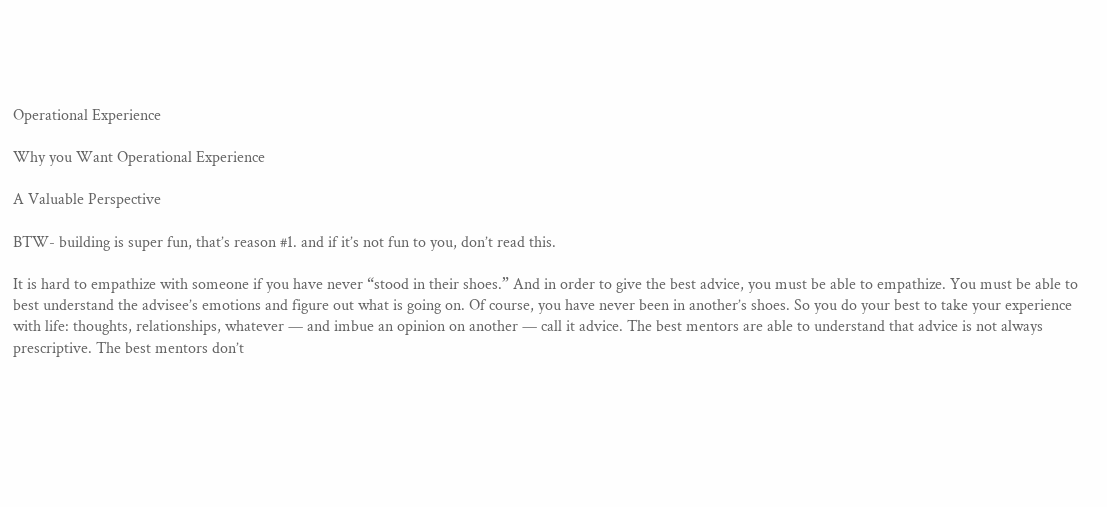Operational Experience

Why you Want Operational Experience

A Valuable Perspective

BTW- building is super fun, that’s reason #1. and if it’s not fun to you, don’t read this.

It is hard to empathize with someone if you have never “stood in their shoes.” And in order to give the best advice, you must be able to empathize. You must be able to best understand the advisee’s emotions and figure out what is going on. Of course, you have never been in another’s shoes. So you do your best to take your experience with life: thoughts, relationships, whatever — and imbue an opinion on another — call it advice. The best mentors are able to understand that advice is not always prescriptive. The best mentors don’t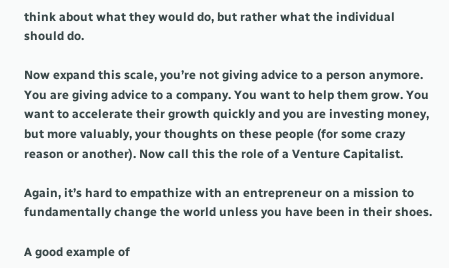think about what they would do, but rather what the individual should do.

Now expand this scale, you’re not giving advice to a person anymore. You are giving advice to a company. You want to help them grow. You want to accelerate their growth quickly and you are investing money, but more valuably, your thoughts on these people (for some crazy reason or another). Now call this the role of a Venture Capitalist.

Again, it’s hard to empathize with an entrepreneur on a mission to fundamentally change the world unless you have been in their shoes.

A good example of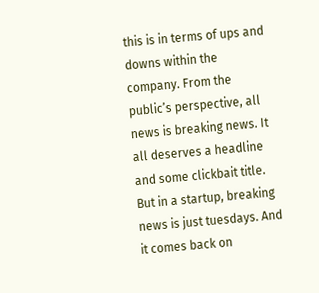this is in terms of ups and downs within the company. From the public’s perspective, all news is breaking news. It all deserves a headline and some clickbait title. But in a startup, breaking news is just tuesdays. And it comes back on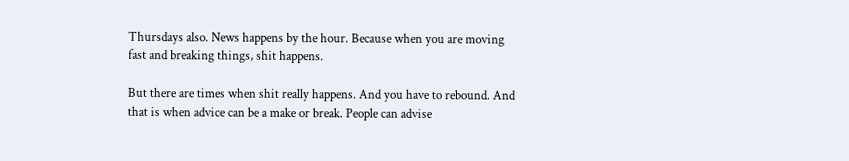Thursdays also. News happens by the hour. Because when you are moving fast and breaking things, shit happens.

But there are times when shit really happens. And you have to rebound. And that is when advice can be a make or break. People can advise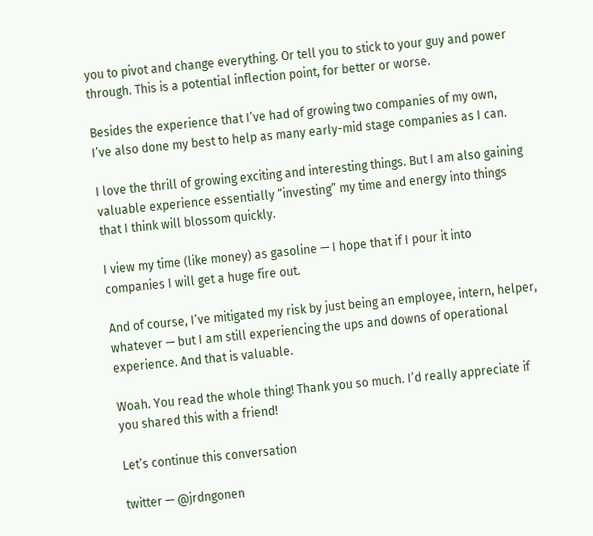you to pivot and change everything. Or tell you to stick to your guy and power through. This is a potential inflection point, for better or worse.

Besides the experience that I’ve had of growing two companies of my own, I’ve also done my best to help as many early-mid stage companies as I can.

I love the thrill of growing exciting and interesting things. But I am also gaining valuable experience essentially “investing” my time and energy into things that I think will blossom quickly.

I view my time (like money) as gasoline — I hope that if I pour it into companies I will get a huge fire out.

And of course, I’ve mitigated my risk by just being an employee, intern, helper, whatever — but I am still experiencing the ups and downs of operational experience. And that is valuable.

Woah. You read the whole thing! Thank you so much. I’d really appreciate if you shared this with a friend!

Let’s continue this conversation

twitter — @jrdngonen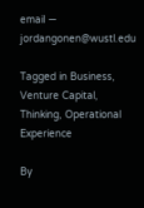email — jordangonen@wustl.edu

Tagged in Business, Venture Capital, Thinking, Operational Experience

By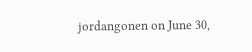jordangonen on June 30,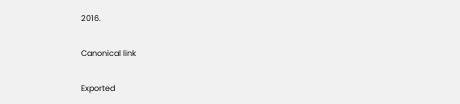2016.

Canonical link

Exported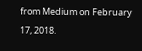from Medium on February 17, 2018.